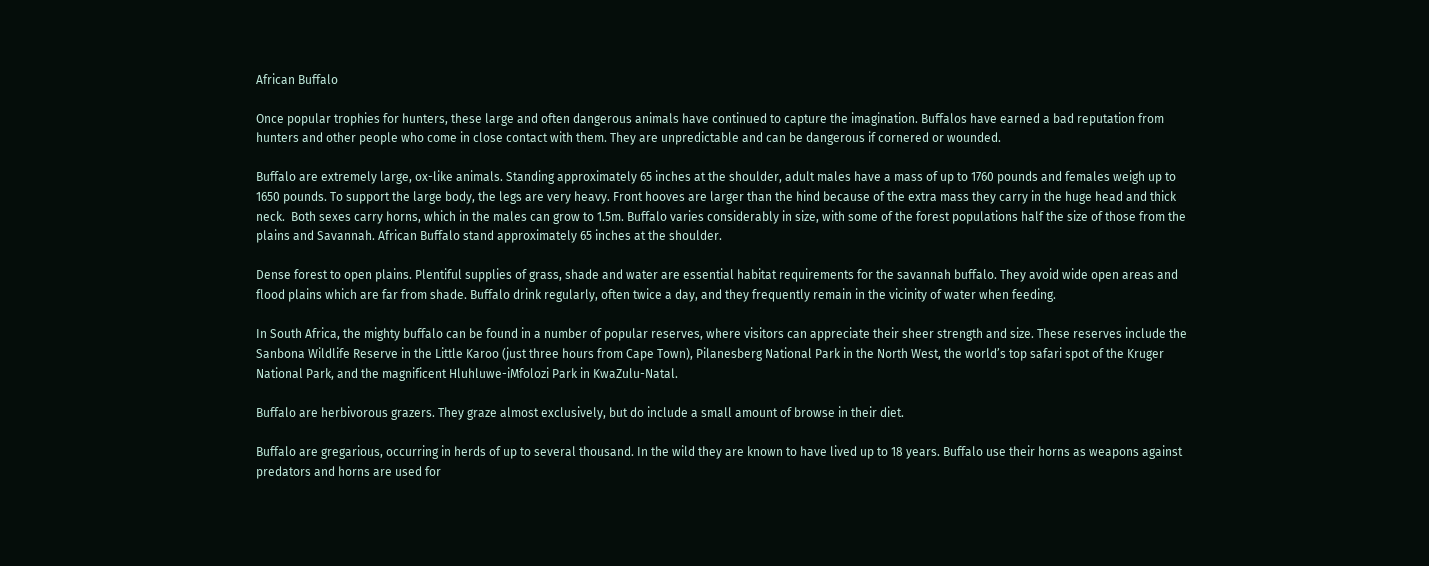African Buffalo

Once popular trophies for hunters, these large and often dangerous animals have continued to capture the imagination. Buffalos have earned a bad reputation from hunters and other people who come in close contact with them. They are unpredictable and can be dangerous if cornered or wounded.

Buffalo are extremely large, ox-like animals. Standing approximately 65 inches at the shoulder, adult males have a mass of up to 1760 pounds and females weigh up to 1650 pounds. To support the large body, the legs are very heavy. Front hooves are larger than the hind because of the extra mass they carry in the huge head and thick neck.  Both sexes carry horns, which in the males can grow to 1.5m. Buffalo varies considerably in size, with some of the forest populations half the size of those from the plains and Savannah. African Buffalo stand approximately 65 inches at the shoulder.

Dense forest to open plains. Plentiful supplies of grass, shade and water are essential habitat requirements for the savannah buffalo. They avoid wide open areas and flood plains which are far from shade. Buffalo drink regularly, often twice a day, and they frequently remain in the vicinity of water when feeding.

In South Africa, the mighty buffalo can be found in a number of popular reserves, where visitors can appreciate their sheer strength and size. These reserves include the Sanbona Wildlife Reserve in the Little Karoo (just three hours from Cape Town), Pilanesberg National Park in the North West, the world’s top safari spot of the Kruger National Park, and the magnificent Hluhluwe-iMfolozi Park in KwaZulu-Natal.

Buffalo are herbivorous grazers. They graze almost exclusively, but do include a small amount of browse in their diet.

Buffalo are gregarious, occurring in herds of up to several thousand. In the wild they are known to have lived up to 18 years. Buffalo use their horns as weapons against predators and horns are used for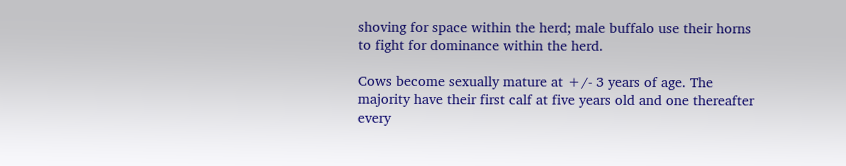shoving for space within the herd; male buffalo use their horns to fight for dominance within the herd.

Cows become sexually mature at +/- 3 years of age. The majority have their first calf at five years old and one thereafter every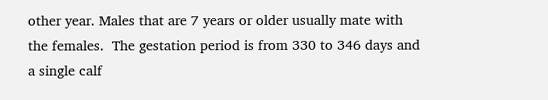other year. Males that are 7 years or older usually mate with the females.  The gestation period is from 330 to 346 days and a single calf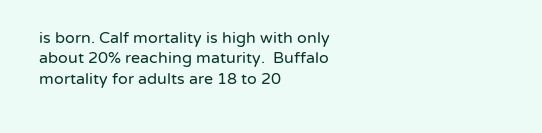is born. Calf mortality is high with only about 20% reaching maturity.  Buffalo mortality for adults are 18 to 20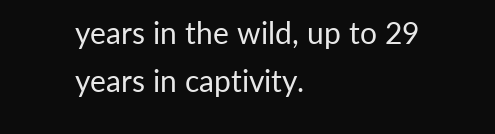years in the wild, up to 29 years in captivity.